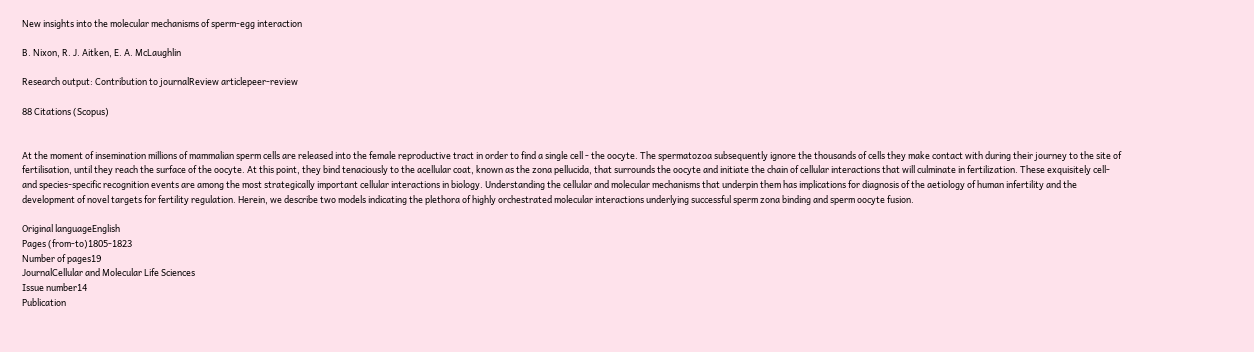New insights into the molecular mechanisms of sperm-egg interaction

B. Nixon, R. J. Aitken, E. A. McLaughlin

Research output: Contribution to journalReview articlepeer-review

88 Citations (Scopus)


At the moment of insemination millions of mammalian sperm cells are released into the female reproductive tract in order to find a single cell - the oocyte. The spermatozoa subsequently ignore the thousands of cells they make contact with during their journey to the site of fertilisation, until they reach the surface of the oocyte. At this point, they bind tenaciously to the acellular coat, known as the zona pellucida, that surrounds the oocyte and initiate the chain of cellular interactions that will culminate in fertilization. These exquisitely cell- and species-specific recognition events are among the most strategically important cellular interactions in biology. Understanding the cellular and molecular mechanisms that underpin them has implications for diagnosis of the aetiology of human infertility and the development of novel targets for fertility regulation. Herein, we describe two models indicating the plethora of highly orchestrated molecular interactions underlying successful sperm zona binding and sperm oocyte fusion.

Original languageEnglish
Pages (from-to)1805-1823
Number of pages19
JournalCellular and Molecular Life Sciences
Issue number14
Publication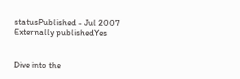statusPublished - Jul 2007
Externally publishedYes


Dive into the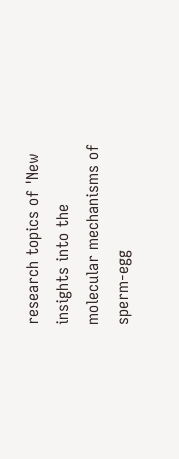research topics of 'New insights into the molecular mechanisms of sperm-egg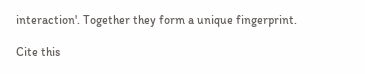interaction'. Together they form a unique fingerprint.

Cite this